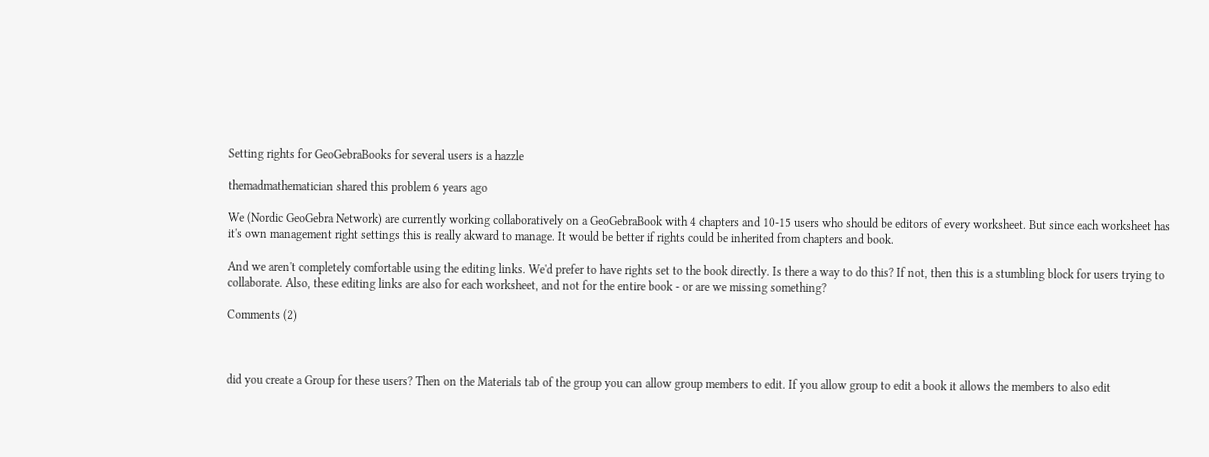Setting rights for GeoGebraBooks for several users is a hazzle

themadmathematician shared this problem 6 years ago

We (Nordic GeoGebra Network) are currently working collaboratively on a GeoGebraBook with 4 chapters and 10-15 users who should be editors of every worksheet. But since each worksheet has it's own management right settings this is really akward to manage. It would be better if rights could be inherited from chapters and book.

And we aren't completely comfortable using the editing links. We'd prefer to have rights set to the book directly. Is there a way to do this? If not, then this is a stumbling block for users trying to collaborate. Also, these editing links are also for each worksheet, and not for the entire book - or are we missing something?

Comments (2)



did you create a Group for these users? Then on the Materials tab of the group you can allow group members to edit. If you allow group to edit a book it allows the members to also edit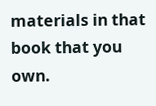materials in that book that you own.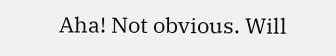Aha! Not obvious. Will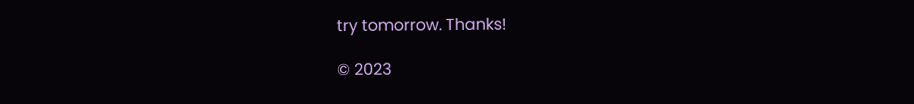try tomorrow. Thanks!

© 2023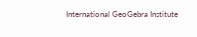International GeoGebra Institute